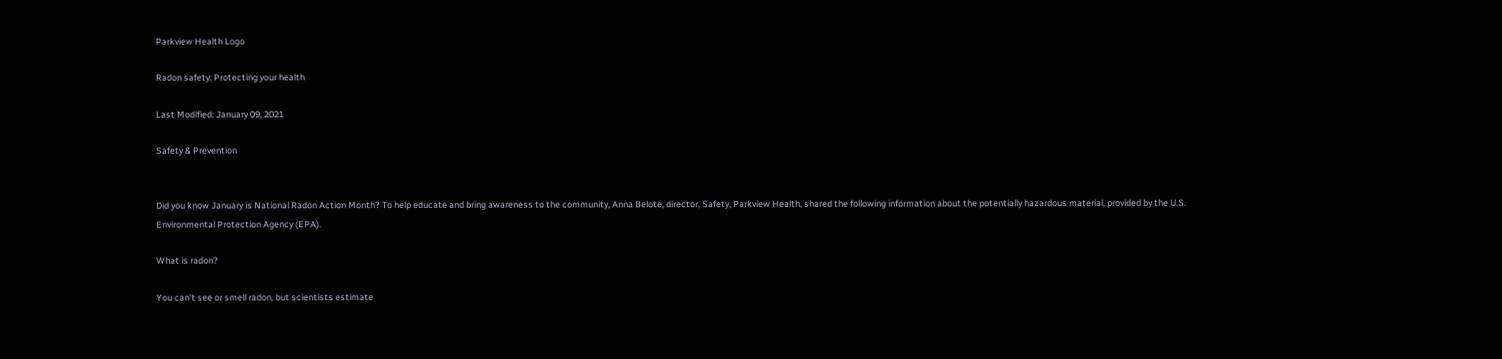Parkview Health Logo

Radon safety: Protecting your health

Last Modified: January 09, 2021

Safety & Prevention


Did you know January is National Radon Action Month? To help educate and bring awareness to the community, Anna Belote, director, Safety, Parkview Health, shared the following information about the potentially hazardous material, provided by the U.S. Environmental Protection Agency (EPA).

What is radon?

You can't see or smell radon, but scientists estimate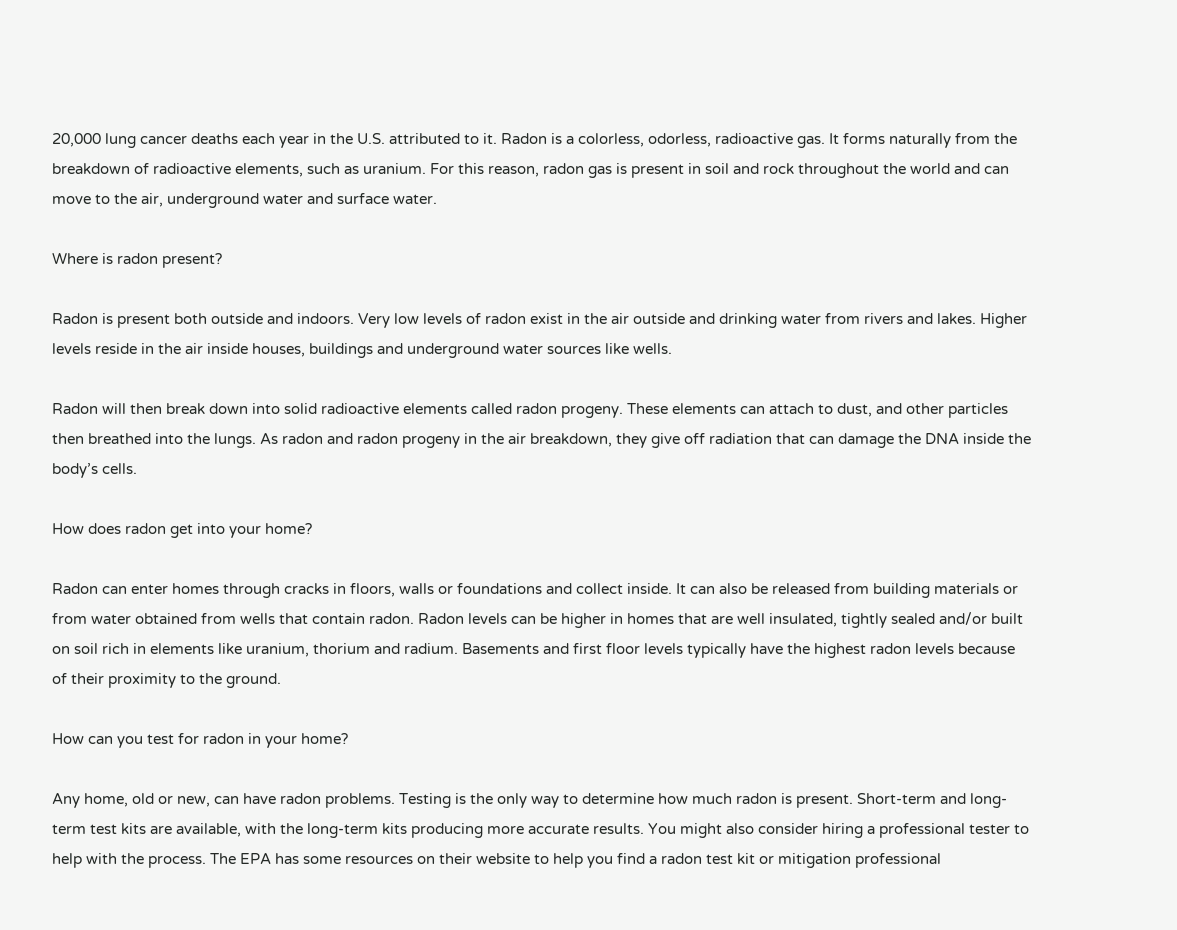20,000 lung cancer deaths each year in the U.S. attributed to it. Radon is a colorless, odorless, radioactive gas. It forms naturally from the breakdown of radioactive elements, such as uranium. For this reason, radon gas is present in soil and rock throughout the world and can move to the air, underground water and surface water.

Where is radon present?

Radon is present both outside and indoors. Very low levels of radon exist in the air outside and drinking water from rivers and lakes. Higher levels reside in the air inside houses, buildings and underground water sources like wells.

Radon will then break down into solid radioactive elements called radon progeny. These elements can attach to dust, and other particles then breathed into the lungs. As radon and radon progeny in the air breakdown, they give off radiation that can damage the DNA inside the body’s cells.

How does radon get into your home?

Radon can enter homes through cracks in floors, walls or foundations and collect inside. It can also be released from building materials or from water obtained from wells that contain radon. Radon levels can be higher in homes that are well insulated, tightly sealed and/or built on soil rich in elements like uranium, thorium and radium. Basements and first floor levels typically have the highest radon levels because of their proximity to the ground.

How can you test for radon in your home?

Any home, old or new, can have radon problems. Testing is the only way to determine how much radon is present. Short-term and long-term test kits are available, with the long-term kits producing more accurate results. You might also consider hiring a professional tester to help with the process. The EPA has some resources on their website to help you find a radon test kit or mitigation professional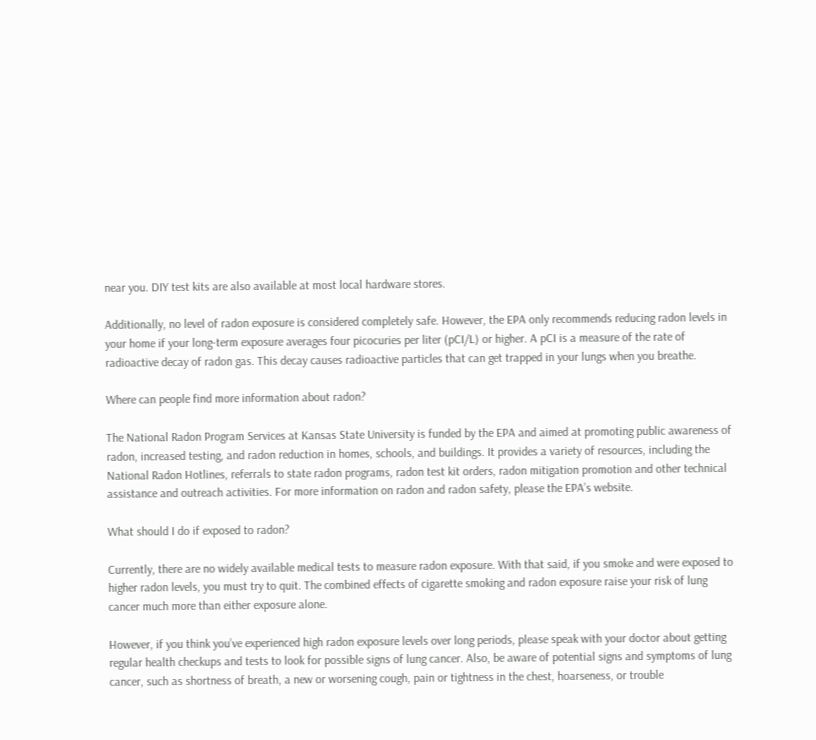near you. DIY test kits are also available at most local hardware stores.

Additionally, no level of radon exposure is considered completely safe. However, the EPA only recommends reducing radon levels in your home if your long-term exposure averages four picocuries per liter (pCI/L) or higher. A pCI is a measure of the rate of radioactive decay of radon gas. This decay causes radioactive particles that can get trapped in your lungs when you breathe.

Where can people find more information about radon?

The National Radon Program Services at Kansas State University is funded by the EPA and aimed at promoting public awareness of radon, increased testing, and radon reduction in homes, schools, and buildings. It provides a variety of resources, including the National Radon Hotlines, referrals to state radon programs, radon test kit orders, radon mitigation promotion and other technical assistance and outreach activities. For more information on radon and radon safety, please the EPA’s website.

What should I do if exposed to radon?

Currently, there are no widely available medical tests to measure radon exposure. With that said, if you smoke and were exposed to higher radon levels, you must try to quit. The combined effects of cigarette smoking and radon exposure raise your risk of lung cancer much more than either exposure alone.

However, if you think you’ve experienced high radon exposure levels over long periods, please speak with your doctor about getting regular health checkups and tests to look for possible signs of lung cancer. Also, be aware of potential signs and symptoms of lung cancer, such as shortness of breath, a new or worsening cough, pain or tightness in the chest, hoarseness, or trouble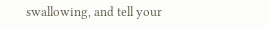swallowing, and tell your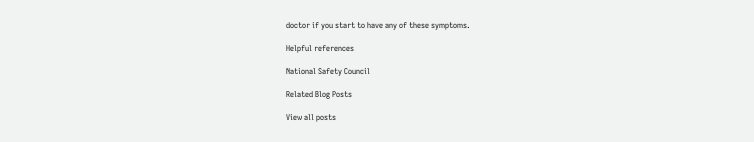doctor if you start to have any of these symptoms.

Helpful references

National Safety Council

Related Blog Posts

View all posts